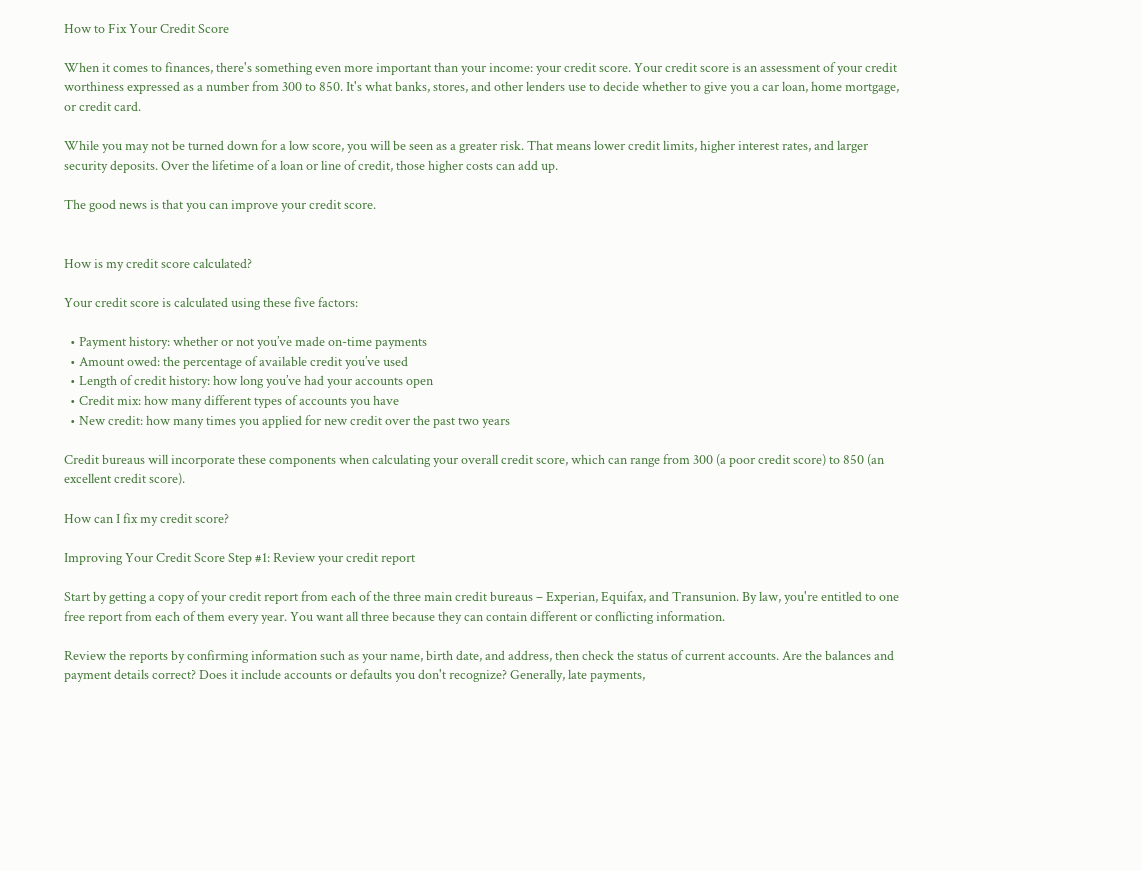How to Fix Your Credit Score

When it comes to finances, there's something even more important than your income: your credit score. Your credit score is an assessment of your credit worthiness expressed as a number from 300 to 850. It's what banks, stores, and other lenders use to decide whether to give you a car loan, home mortgage, or credit card.

While you may not be turned down for a low score, you will be seen as a greater risk. That means lower credit limits, higher interest rates, and larger security deposits. Over the lifetime of a loan or line of credit, those higher costs can add up.

The good news is that you can improve your credit score.


How is my credit score calculated?

Your credit score is calculated using these five factors:

  • Payment history: whether or not you’ve made on-time payments
  • Amount owed: the percentage of available credit you’ve used
  • Length of credit history: how long you’ve had your accounts open
  • Credit mix: how many different types of accounts you have
  • New credit: how many times you applied for new credit over the past two years

Credit bureaus will incorporate these components when calculating your overall credit score, which can range from 300 (a poor credit score) to 850 (an excellent credit score).

How can I fix my credit score?

Improving Your Credit Score Step #1: Review your credit report

Start by getting a copy of your credit report from each of the three main credit bureaus – Experian, Equifax, and Transunion. By law, you're entitled to one free report from each of them every year. You want all three because they can contain different or conflicting information.

Review the reports by confirming information such as your name, birth date, and address, then check the status of current accounts. Are the balances and payment details correct? Does it include accounts or defaults you don't recognize? Generally, late payments,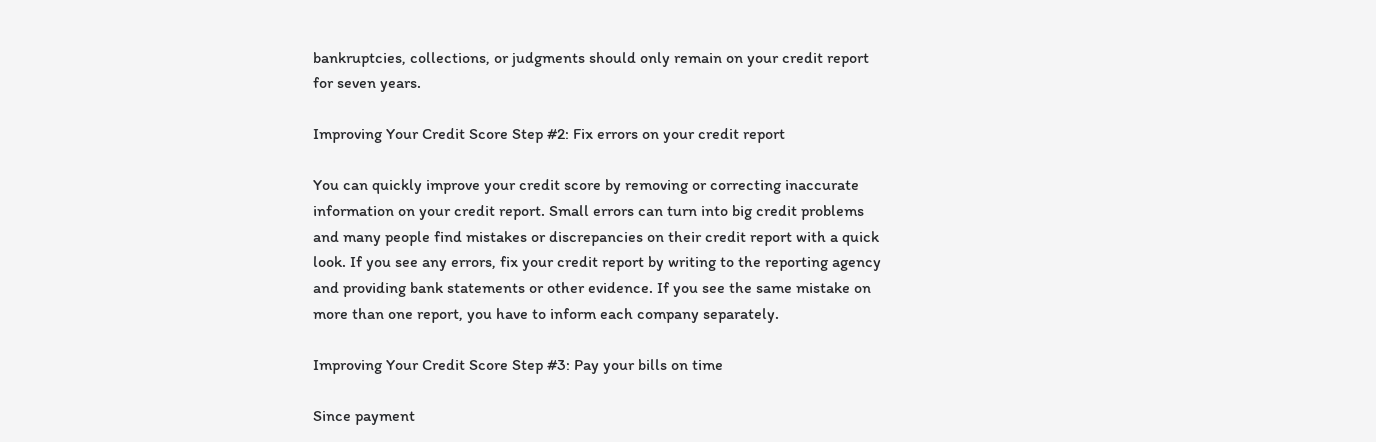bankruptcies, collections, or judgments should only remain on your credit report for seven years.

Improving Your Credit Score Step #2: Fix errors on your credit report

You can quickly improve your credit score by removing or correcting inaccurate information on your credit report. Small errors can turn into big credit problems and many people find mistakes or discrepancies on their credit report with a quick look. If you see any errors, fix your credit report by writing to the reporting agency and providing bank statements or other evidence. If you see the same mistake on more than one report, you have to inform each company separately.

Improving Your Credit Score Step #3: Pay your bills on time

Since payment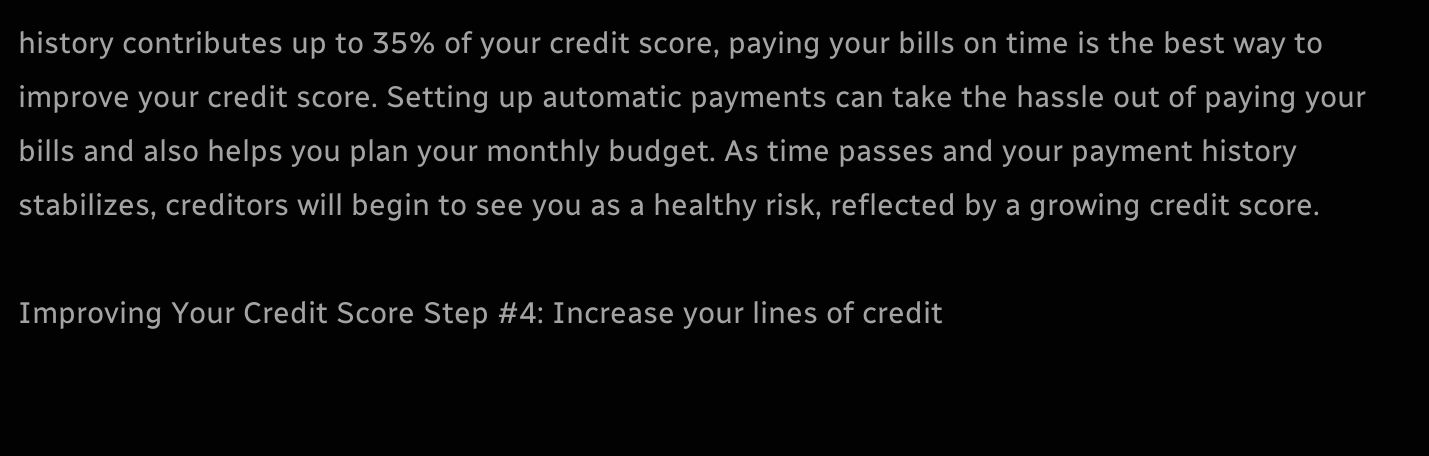history contributes up to 35% of your credit score, paying your bills on time is the best way to improve your credit score. Setting up automatic payments can take the hassle out of paying your bills and also helps you plan your monthly budget. As time passes and your payment history stabilizes, creditors will begin to see you as a healthy risk, reflected by a growing credit score.

Improving Your Credit Score Step #4: Increase your lines of credit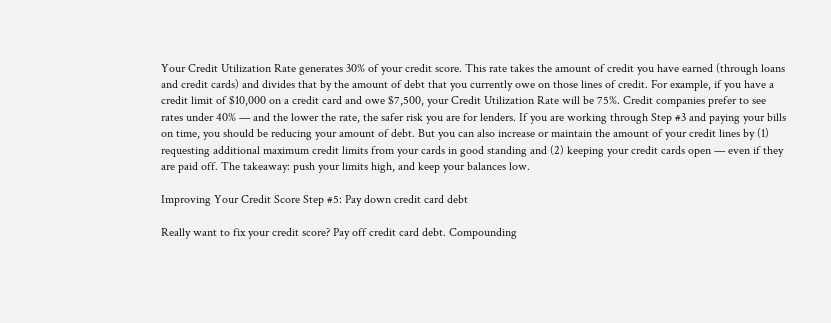Your Credit Utilization Rate generates 30% of your credit score. This rate takes the amount of credit you have earned (through loans and credit cards) and divides that by the amount of debt that you currently owe on those lines of credit. For example, if you have a credit limit of $10,000 on a credit card and owe $7,500, your Credit Utilization Rate will be 75%. Credit companies prefer to see rates under 40% — and the lower the rate, the safer risk you are for lenders. If you are working through Step #3 and paying your bills on time, you should be reducing your amount of debt. But you can also increase or maintain the amount of your credit lines by (1) requesting additional maximum credit limits from your cards in good standing and (2) keeping your credit cards open — even if they are paid off. The takeaway: push your limits high, and keep your balances low.

Improving Your Credit Score Step #5: Pay down credit card debt

Really want to fix your credit score? Pay off credit card debt. Compounding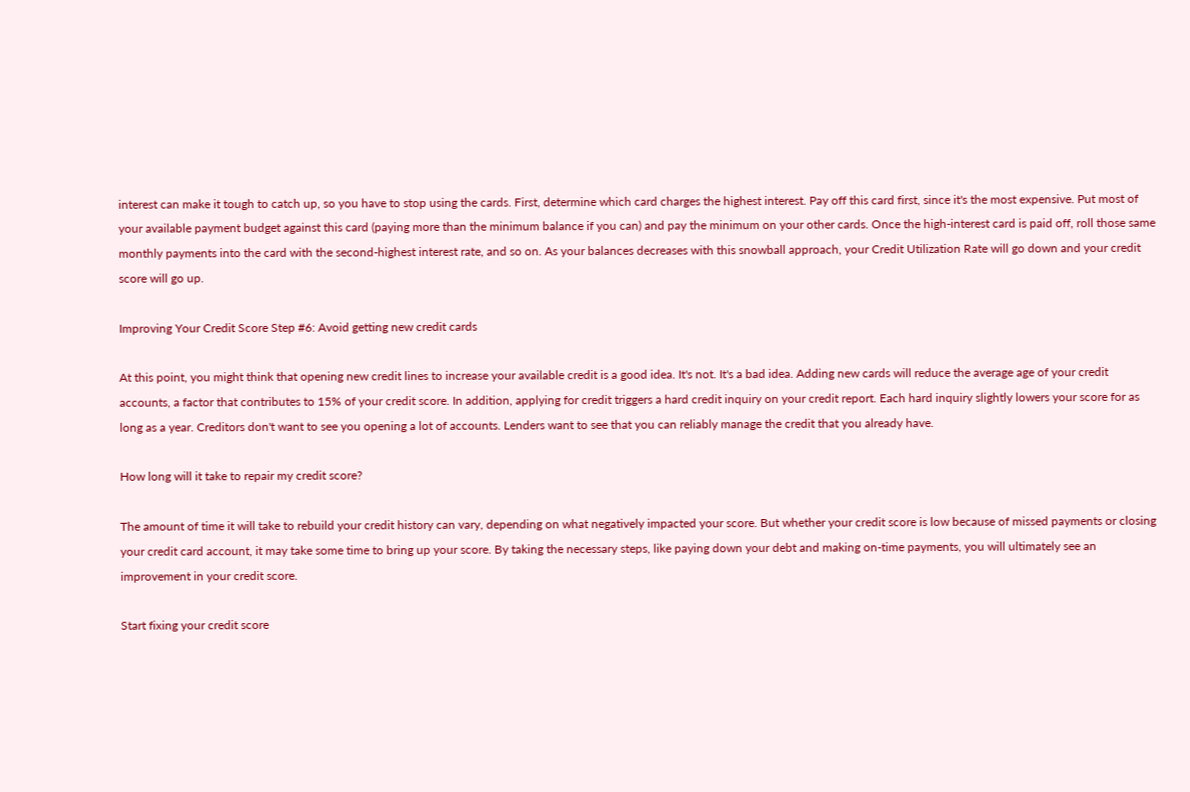interest can make it tough to catch up, so you have to stop using the cards. First, determine which card charges the highest interest. Pay off this card first, since it's the most expensive. Put most of your available payment budget against this card (paying more than the minimum balance if you can) and pay the minimum on your other cards. Once the high-interest card is paid off, roll those same monthly payments into the card with the second-highest interest rate, and so on. As your balances decreases with this snowball approach, your Credit Utilization Rate will go down and your credit score will go up.

Improving Your Credit Score Step #6: Avoid getting new credit cards

At this point, you might think that opening new credit lines to increase your available credit is a good idea. It's not. It's a bad idea. Adding new cards will reduce the average age of your credit accounts, a factor that contributes to 15% of your credit score. In addition, applying for credit triggers a hard credit inquiry on your credit report. Each hard inquiry slightly lowers your score for as long as a year. Creditors don't want to see you opening a lot of accounts. Lenders want to see that you can reliably manage the credit that you already have.

How long will it take to repair my credit score?

The amount of time it will take to rebuild your credit history can vary, depending on what negatively impacted your score. But whether your credit score is low because of missed payments or closing your credit card account, it may take some time to bring up your score. By taking the necessary steps, like paying down your debt and making on-time payments, you will ultimately see an improvement in your credit score.

Start fixing your credit score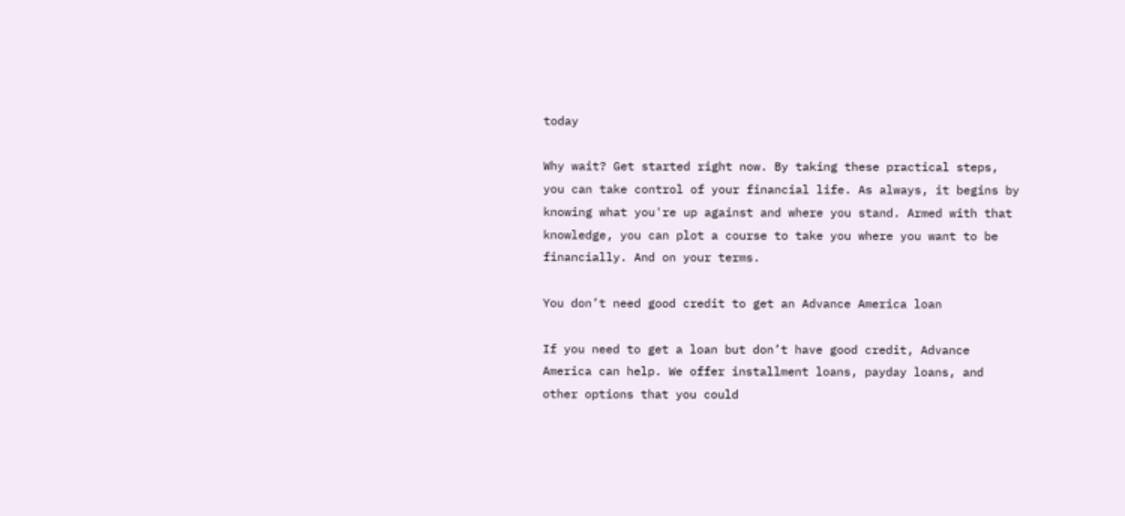today

Why wait? Get started right now. By taking these practical steps, you can take control of your financial life. As always, it begins by knowing what you're up against and where you stand. Armed with that knowledge, you can plot a course to take you where you want to be financially. And on your terms.

You don’t need good credit to get an Advance America loan

If you need to get a loan but don’t have good credit, Advance America can help. We offer installment loans, payday loans, and other options that you could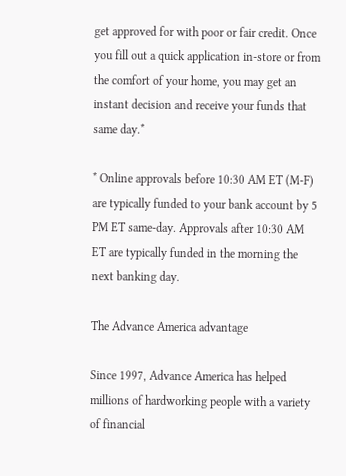get approved for with poor or fair credit. Once you fill out a quick application in-store or from the comfort of your home, you may get an instant decision and receive your funds that same day.*

* Online approvals before 10:30 AM ET (M-F) are typically funded to your bank account by 5 PM ET same-day. Approvals after 10:30 AM ET are typically funded in the morning the next banking day.

The Advance America advantage

Since 1997, Advance America has helped millions of hardworking people with a variety of financial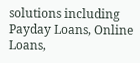solutions including Payday Loans, Online Loans,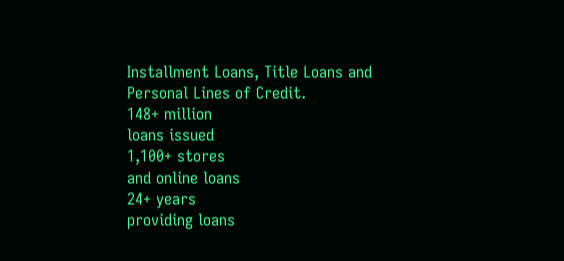Installment Loans, Title Loans and Personal Lines of Credit.
148+ million
loans issued
1,100+ stores
and online loans
24+ years
providing loans